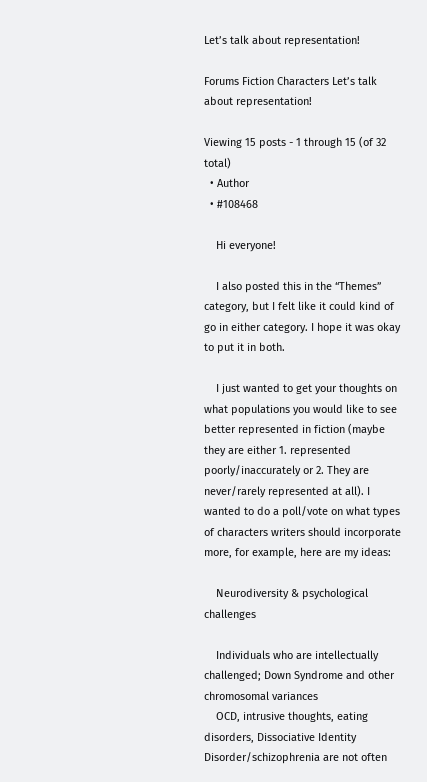Let’s talk about representation!

Forums Fiction Characters Let’s talk about representation!

Viewing 15 posts - 1 through 15 (of 32 total)
  • Author
  • #108468

    Hi everyone!

    I also posted this in the “Themes” category, but I felt like it could kind of go in either category. I hope it was okay to put it in both.

    I just wanted to get your thoughts on what populations you would like to see better represented in fiction (maybe they are either 1. represented poorly/inaccurately or 2. They are never/rarely represented at all). I wanted to do a poll/vote on what types of characters writers should incorporate more, for example, here are my ideas:

    Neurodiversity & psychological challenges

    Individuals who are intellectually challenged; Down Syndrome and other chromosomal variances
    OCD, intrusive thoughts, eating disorders, Dissociative Identity Disorder/schizophrenia are not often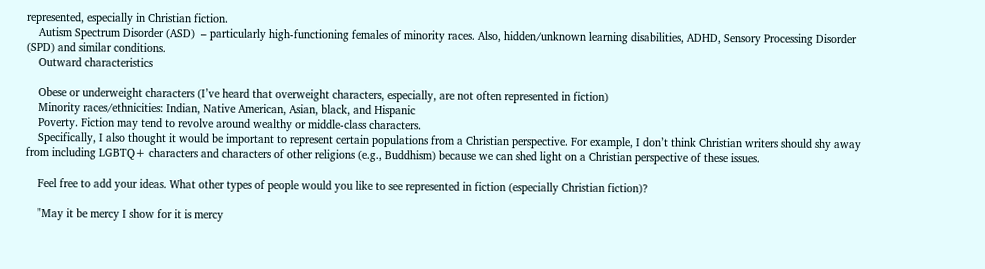represented, especially in Christian fiction.
    Autism Spectrum Disorder (ASD)  – particularly high-functioning females of minority races. Also, hidden/unknown learning disabilities, ADHD, Sensory Processing Disorder (SPD) and similar conditions.
    Outward characteristics

    Obese or underweight characters (I’ve heard that overweight characters, especially, are not often represented in fiction)
    Minority races/ethnicities: Indian, Native American, Asian, black, and Hispanic
    Poverty. Fiction may tend to revolve around wealthy or middle-class characters.
    Specifically, I also thought it would be important to represent certain populations from a Christian perspective. For example, I don’t think Christian writers should shy away from including LGBTQ+ characters and characters of other religions (e.g., Buddhism) because we can shed light on a Christian perspective of these issues.

    Feel free to add your ideas. What other types of people would you like to see represented in fiction (especially Christian fiction)?

    "May it be mercy I show for it is mercy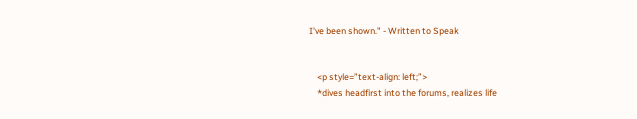I've been shown." - Written to Speak


    <p style=”text-align: left;”>
    *dives headfirst into the forums, realizes life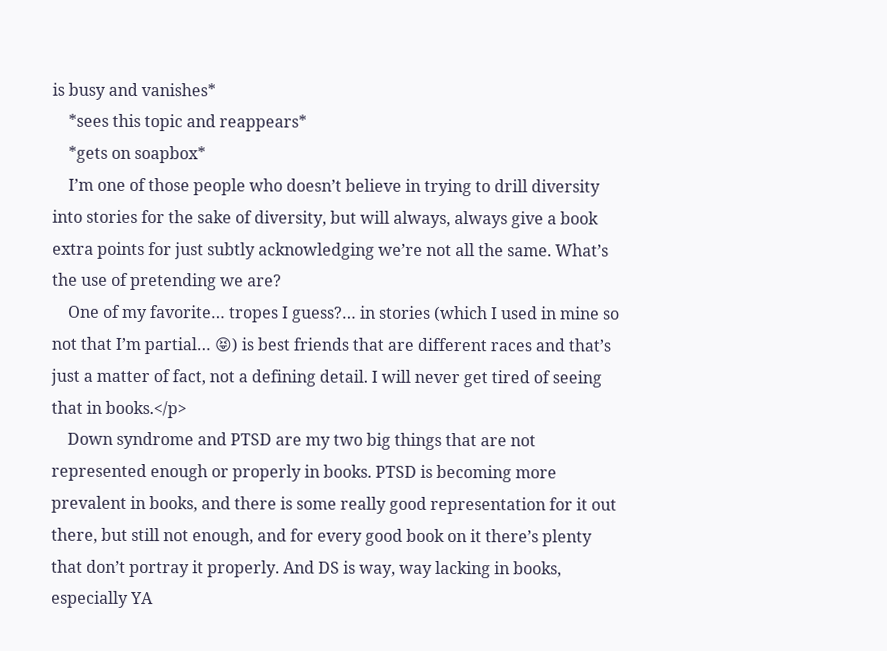is busy and vanishes*
    *sees this topic and reappears*
    *gets on soapbox*
    I’m one of those people who doesn’t believe in trying to drill diversity into stories for the sake of diversity, but will always, always give a book extra points for just subtly acknowledging we’re not all the same. What’s the use of pretending we are?
    One of my favorite… tropes I guess?… in stories (which I used in mine so not that I’m partial… 😝) is best friends that are different races and that’s just a matter of fact, not a defining detail. I will never get tired of seeing that in books.</p>
    Down syndrome and PTSD are my two big things that are not represented enough or properly in books. PTSD is becoming more prevalent in books, and there is some really good representation for it out there, but still not enough, and for every good book on it there’s plenty that don’t portray it properly. And DS is way, way lacking in books, especially YA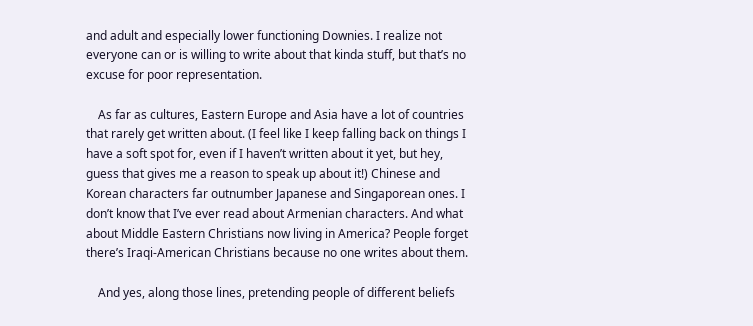and adult and especially lower functioning Downies. I realize not everyone can or is willing to write about that kinda stuff, but that’s no excuse for poor representation.

    As far as cultures, Eastern Europe and Asia have a lot of countries that rarely get written about. (I feel like I keep falling back on things I have a soft spot for, even if I haven’t written about it yet, but hey, guess that gives me a reason to speak up about it!) Chinese and Korean characters far outnumber Japanese and Singaporean ones. I don’t know that I’ve ever read about Armenian characters. And what about Middle Eastern Christians now living in America? People forget there’s Iraqi-American Christians because no one writes about them.

    And yes, along those lines, pretending people of different beliefs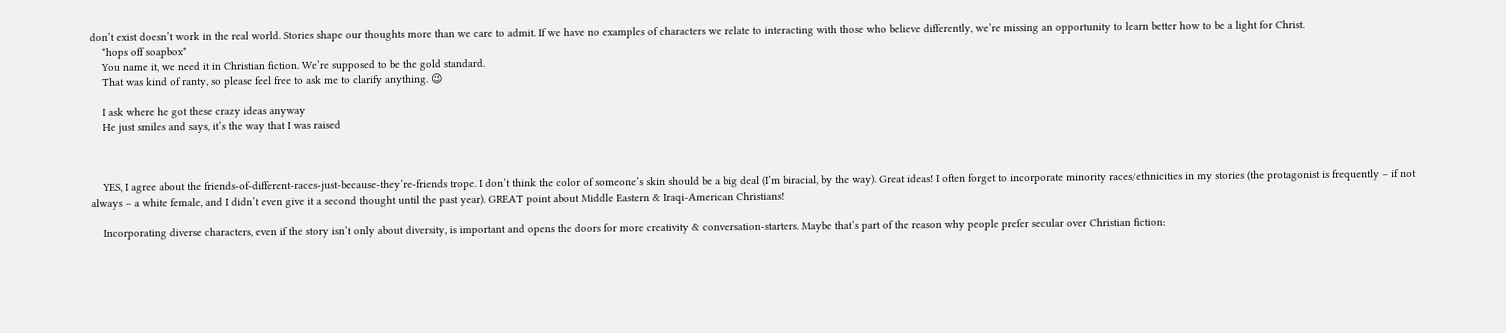don’t exist doesn’t work in the real world. Stories shape our thoughts more than we care to admit. If we have no examples of characters we relate to interacting with those who believe differently, we’re missing an opportunity to learn better how to be a light for Christ.
    *hops off soapbox*
    You name it, we need it in Christian fiction. We’re supposed to be the gold standard.
    That was kind of ranty, so please feel free to ask me to clarify anything. 😉

    I ask where he got these crazy ideas anyway
    He just smiles and says, it’s the way that I was raised



    YES, I agree about the friends-of-different-races-just-because-they’re-friends trope. I don’t think the color of someone’s skin should be a big deal (I’m biracial, by the way). Great ideas! I often forget to incorporate minority races/ethnicities in my stories (the protagonist is frequently – if not always – a white female, and I didn’t even give it a second thought until the past year). GREAT point about Middle Eastern & Iraqi-American Christians!

    Incorporating diverse characters, even if the story isn’t only about diversity, is important and opens the doors for more creativity & conversation-starters. Maybe that’s part of the reason why people prefer secular over Christian fiction: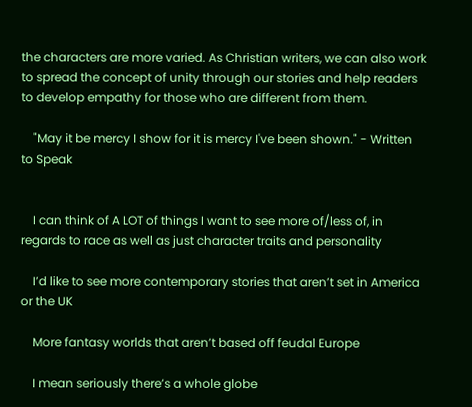the characters are more varied. As Christian writers, we can also work to spread the concept of unity through our stories and help readers to develop empathy for those who are different from them.

    "May it be mercy I show for it is mercy I've been shown." - Written to Speak


    I can think of A LOT of things I want to see more of/less of, in regards to race as well as just character traits and personality

    I’d like to see more contemporary stories that aren’t set in America or the UK

    More fantasy worlds that aren’t based off feudal Europe

    I mean seriously there’s a whole globe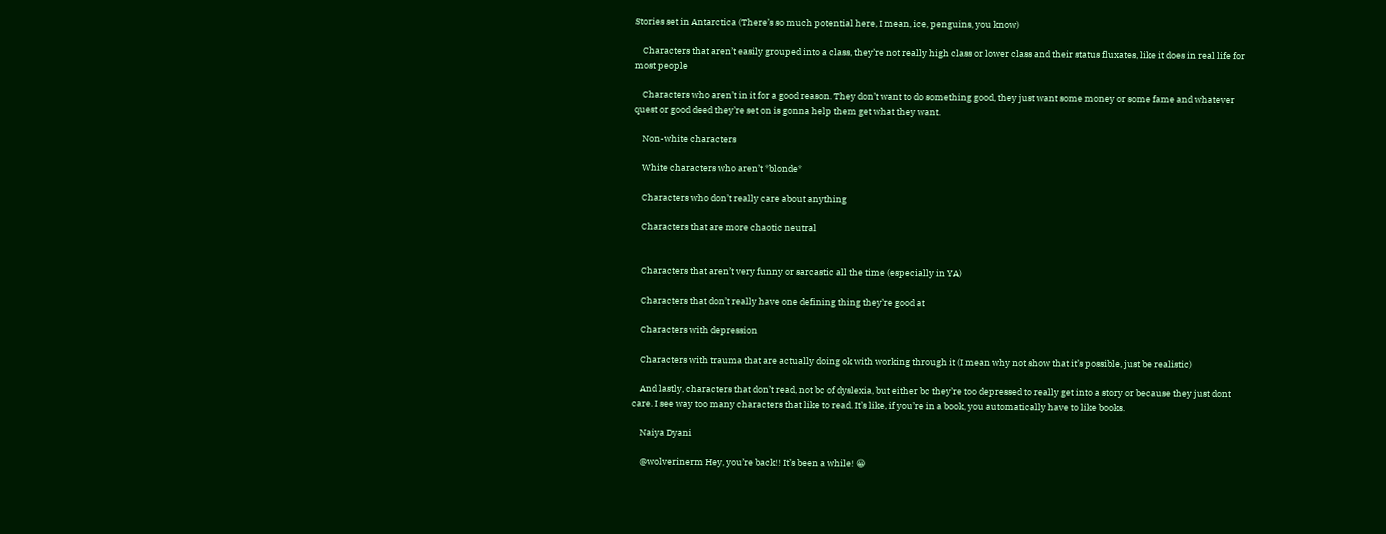Stories set in Antarctica (There’s so much potential here, I mean, ice, penguins, you know)

    Characters that aren’t easily grouped into a class, they’re not really high class or lower class and their status fluxates, like it does in real life for most people

    Characters who aren’t in it for a good reason. They don’t want to do something good, they just want some money or some fame and whatever quest or good deed they’re set on is gonna help them get what they want.

    Non-white characters

    White characters who aren’t *blonde*

    Characters who don’t really care about anything

    Characters that are more chaotic neutral


    Characters that aren’t very funny or sarcastic all the time (especially in YA)

    Characters that don’t really have one defining thing they’re good at

    Characters with depression

    Characters with trauma that are actually doing ok with working through it (I mean why not show that it’s possible, just be realistic)

    And lastly, characters that don’t read, not bc of dyslexia, but either bc they’re too depressed to really get into a story or because they just dont care. I see way too many characters that like to read. It’s like, if you’re in a book, you automatically have to like books.

    Naiya Dyani

    @wolverinerm Hey, you’re back!! It’s been a while! 😀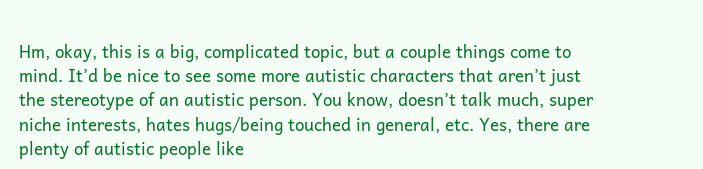Hm, okay, this is a big, complicated topic, but a couple things come to mind. It’d be nice to see some more autistic characters that aren’t just the stereotype of an autistic person. You know, doesn’t talk much, super niche interests, hates hugs/being touched in general, etc. Yes, there are plenty of autistic people like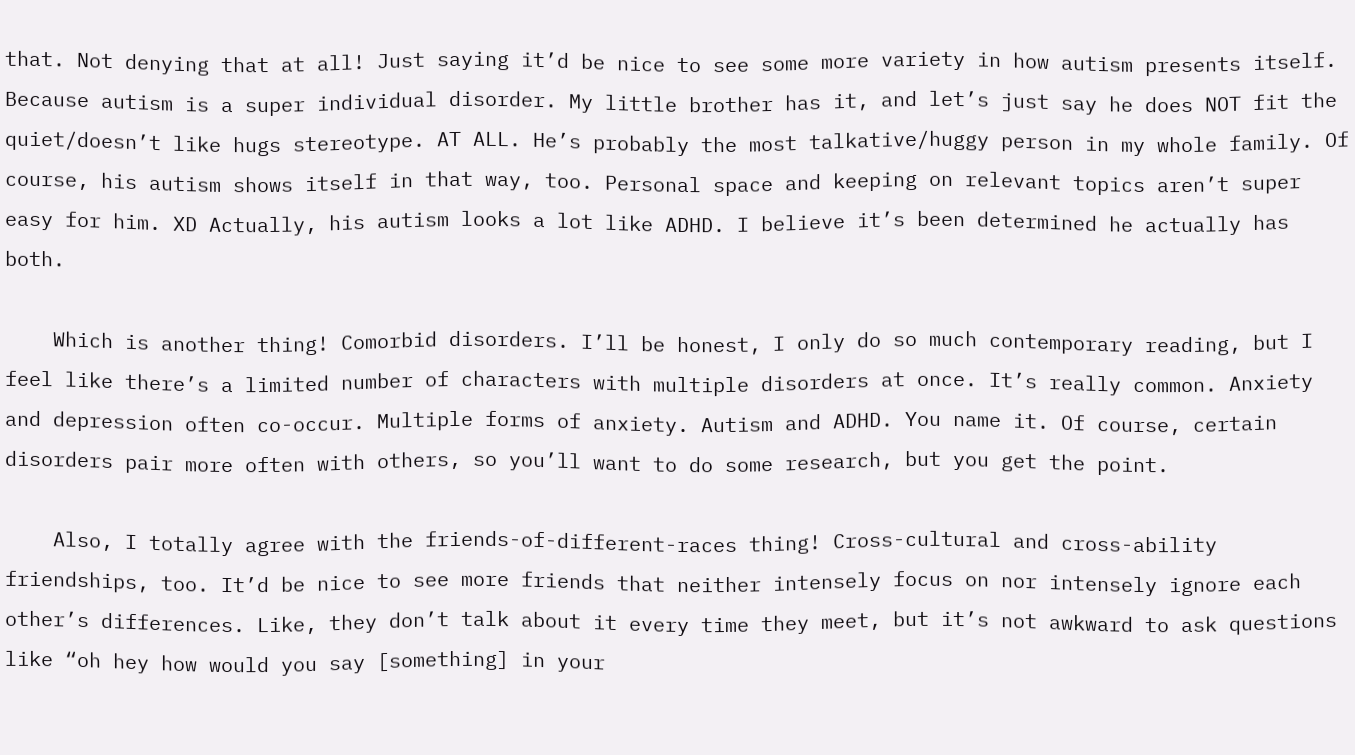that. Not denying that at all! Just saying it’d be nice to see some more variety in how autism presents itself. Because autism is a super individual disorder. My little brother has it, and let’s just say he does NOT fit the quiet/doesn’t like hugs stereotype. AT ALL. He’s probably the most talkative/huggy person in my whole family. Of course, his autism shows itself in that way, too. Personal space and keeping on relevant topics aren’t super easy for him. XD Actually, his autism looks a lot like ADHD. I believe it’s been determined he actually has both.

    Which is another thing! Comorbid disorders. I’ll be honest, I only do so much contemporary reading, but I feel like there’s a limited number of characters with multiple disorders at once. It’s really common. Anxiety and depression often co-occur. Multiple forms of anxiety. Autism and ADHD. You name it. Of course, certain disorders pair more often with others, so you’ll want to do some research, but you get the point.

    Also, I totally agree with the friends-of-different-races thing! Cross-cultural and cross-ability friendships, too. It’d be nice to see more friends that neither intensely focus on nor intensely ignore each other’s differences. Like, they don’t talk about it every time they meet, but it’s not awkward to ask questions like “oh hey how would you say [something] in your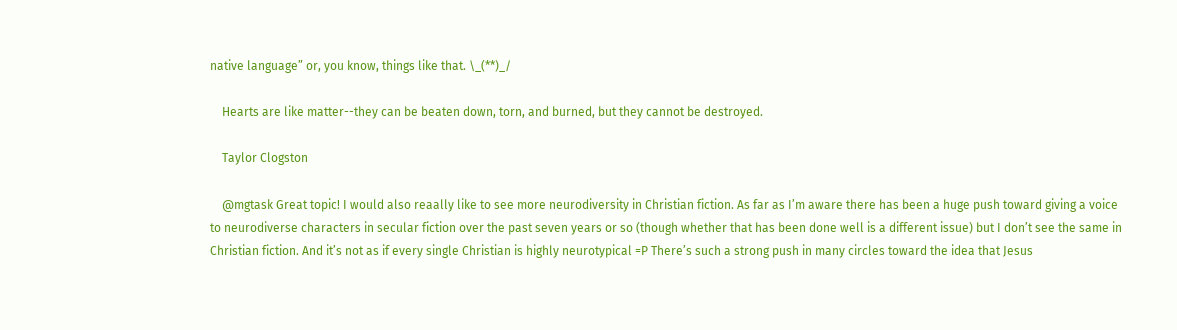native language” or, you know, things like that. \_(**)_/

    Hearts are like matter--they can be beaten down, torn, and burned, but they cannot be destroyed.

    Taylor Clogston

    @mgtask Great topic! I would also reaally like to see more neurodiversity in Christian fiction. As far as I’m aware there has been a huge push toward giving a voice to neurodiverse characters in secular fiction over the past seven years or so (though whether that has been done well is a different issue) but I don’t see the same in Christian fiction. And it’s not as if every single Christian is highly neurotypical =P There’s such a strong push in many circles toward the idea that Jesus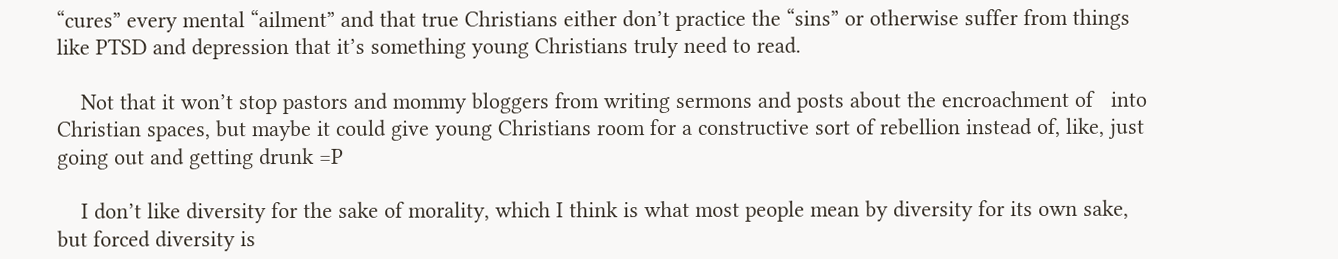“cures” every mental “ailment” and that true Christians either don’t practice the “sins” or otherwise suffer from things like PTSD and depression that it’s something young Christians truly need to read.

    Not that it won’t stop pastors and mommy bloggers from writing sermons and posts about the encroachment of   into Christian spaces, but maybe it could give young Christians room for a constructive sort of rebellion instead of, like, just going out and getting drunk =P

    I don’t like diversity for the sake of morality, which I think is what most people mean by diversity for its own sake, but forced diversity is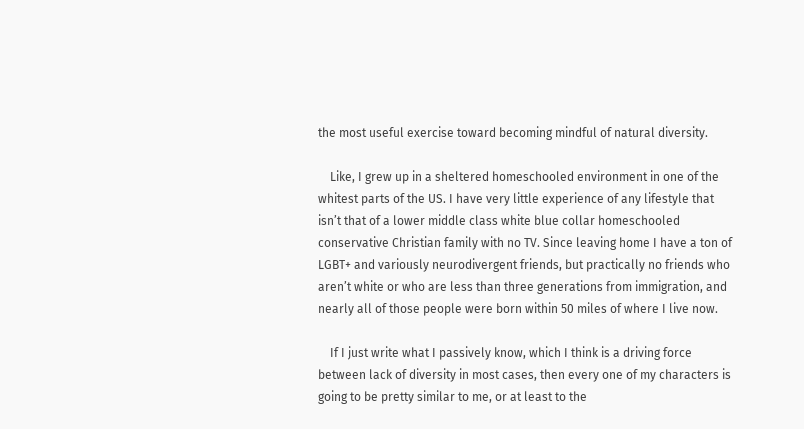the most useful exercise toward becoming mindful of natural diversity.

    Like, I grew up in a sheltered homeschooled environment in one of the whitest parts of the US. I have very little experience of any lifestyle that isn’t that of a lower middle class white blue collar homeschooled conservative Christian family with no TV. Since leaving home I have a ton of LGBT+ and variously neurodivergent friends, but practically no friends who aren’t white or who are less than three generations from immigration, and nearly all of those people were born within 50 miles of where I live now.

    If I just write what I passively know, which I think is a driving force between lack of diversity in most cases, then every one of my characters is going to be pretty similar to me, or at least to the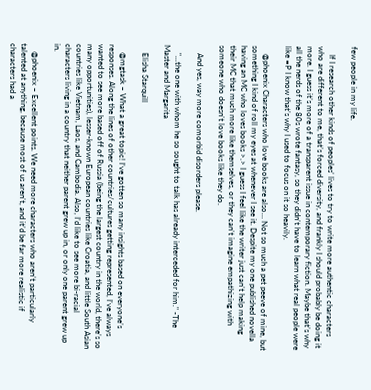few people in my life.

    If I research other kinds of peoples’ lives to try to write more authentic characters who are different to me, that’s forced diversity, and frankly I should probably be doing it more. I guess it’s more of a transparent issue in contemporary fiction. Maybe that’s why all the nerds of the 80s wrote fantasy, so they didn’t have to learn what real people were like =P I know that’s why I used to focus on it so heavily.

    @phoenix Characters who love books are also… Not so much a pet peeve of mine, but something I kind of roll my eyes at whenever I see it. Despite my one published novella having an MC who loves books >.> I guess I feel like the writer just can’t help making their MC that much more like themselves, or they can’t imagine empathizing with someone who doesn’t love books like they do.

    And yes, way more comorbid disorders please.

    "...the one with whom he so sought to talk has already interceded for him." -The Master and Margarita

    Elisha Starquill

    @mgtask – What a great topic! I’ve gotten so many insights based on everyone’s responses. Along the lines of other countries/cultures getting represented, I’ve always wanted to see more based off of Russia (being the largest country in the world, there’s so many opportunities), lesser-known European countries like Croatia, and little South Asian countries like Vietnam, Laos, and Cambodia. Also, I’d like to see more bi-racial characters living in a country that neither parent grew up in, or only one parent grew up in.

    @phoenix – Excellent points. We need more characters who aren’t particularly talented at anything, because most of us aren’t, and it’d be far more realistic if characters had a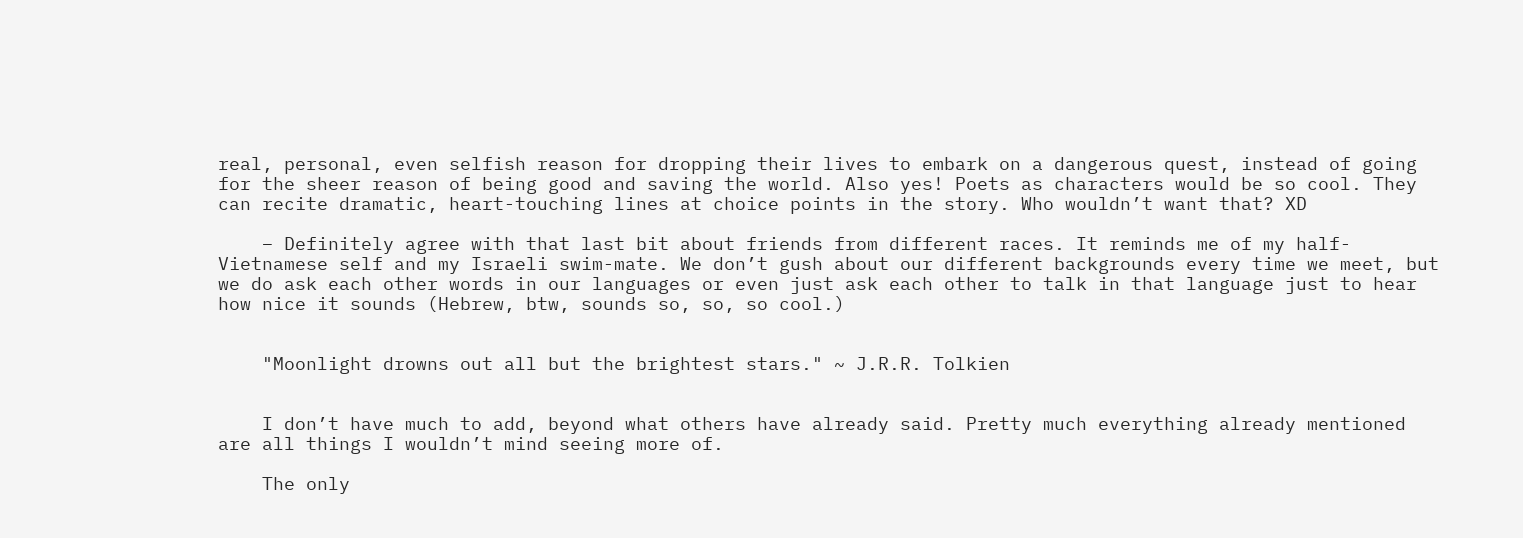real, personal, even selfish reason for dropping their lives to embark on a dangerous quest, instead of going for the sheer reason of being good and saving the world. Also yes! Poets as characters would be so cool. They can recite dramatic, heart-touching lines at choice points in the story. Who wouldn’t want that? XD

    – Definitely agree with that last bit about friends from different races. It reminds me of my half-Vietnamese self and my Israeli swim-mate. We don’t gush about our different backgrounds every time we meet, but we do ask each other words in our languages or even just ask each other to talk in that language just to hear how nice it sounds (Hebrew, btw, sounds so, so, so cool.)


    "Moonlight drowns out all but the brightest stars." ~ J.R.R. Tolkien


    I don’t have much to add, beyond what others have already said. Pretty much everything already mentioned are all things I wouldn’t mind seeing more of.

    The only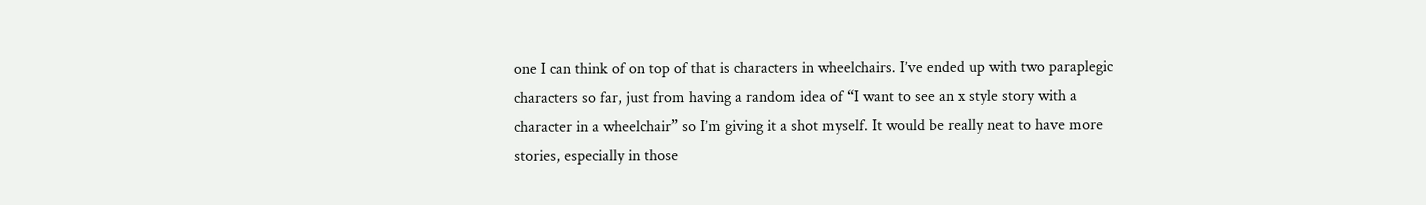one I can think of on top of that is characters in wheelchairs. I’ve ended up with two paraplegic characters so far, just from having a random idea of “I want to see an x style story with a character in a wheelchair” so I’m giving it a shot myself. It would be really neat to have more stories, especially in those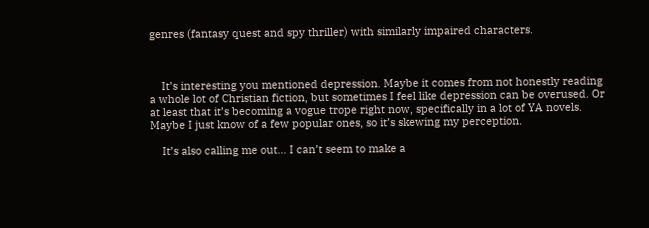genres (fantasy quest and spy thriller) with similarly impaired characters.



    It’s interesting you mentioned depression. Maybe it comes from not honestly reading a whole lot of Christian fiction, but sometimes I feel like depression can be overused. Or at least that it’s becoming a vogue trope right now, specifically in a lot of YA novels. Maybe I just know of a few popular ones, so it’s skewing my perception.

    It’s also calling me out… I can’t seem to make a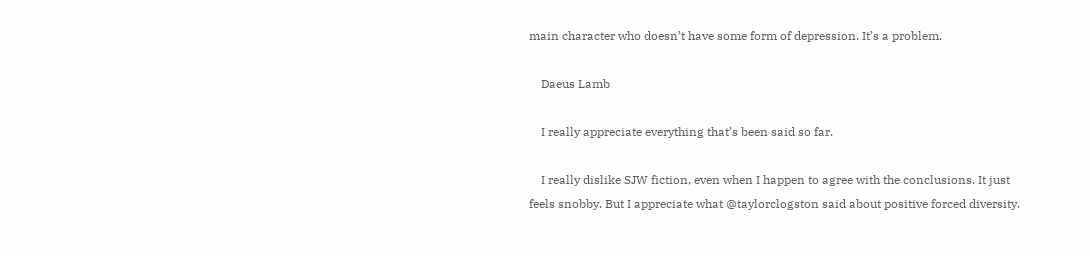main character who doesn’t have some form of depression. It’s a problem.

    Daeus Lamb

    I really appreciate everything that’s been said so far.

    I really dislike SJW fiction, even when I happen to agree with the conclusions. It just feels snobby. But I appreciate what @taylorclogston said about positive forced diversity.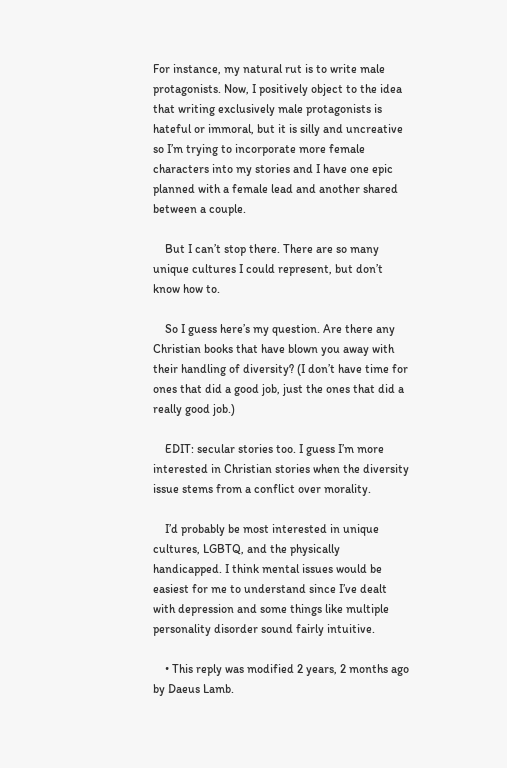For instance, my natural rut is to write male protagonists. Now, I positively object to the idea that writing exclusively male protagonists is hateful or immoral, but it is silly and uncreative so I’m trying to incorporate more female characters into my stories and I have one epic planned with a female lead and another shared between a couple.

    But I can’t stop there. There are so many unique cultures I could represent, but don’t know how to.

    So I guess here’s my question. Are there any Christian books that have blown you away with their handling of diversity? (I don’t have time for ones that did a good job, just the ones that did a really good job.)

    EDIT: secular stories too. I guess I’m more interested in Christian stories when the diversity issue stems from a conflict over morality.

    I’d probably be most interested in unique cultures, LGBTQ, and the physically handicapped. I think mental issues would be easiest for me to understand since I’ve dealt with depression and some things like multiple personality disorder sound fairly intuitive.

    • This reply was modified 2 years, 2 months ago by Daeus Lamb.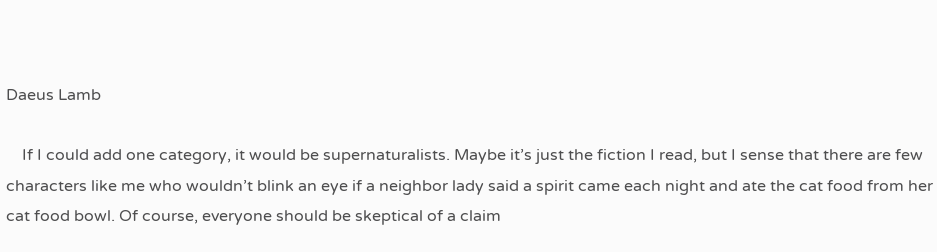Daeus Lamb

    If I could add one category, it would be supernaturalists. Maybe it’s just the fiction I read, but I sense that there are few characters like me who wouldn’t blink an eye if a neighbor lady said a spirit came each night and ate the cat food from her cat food bowl. Of course, everyone should be skeptical of a claim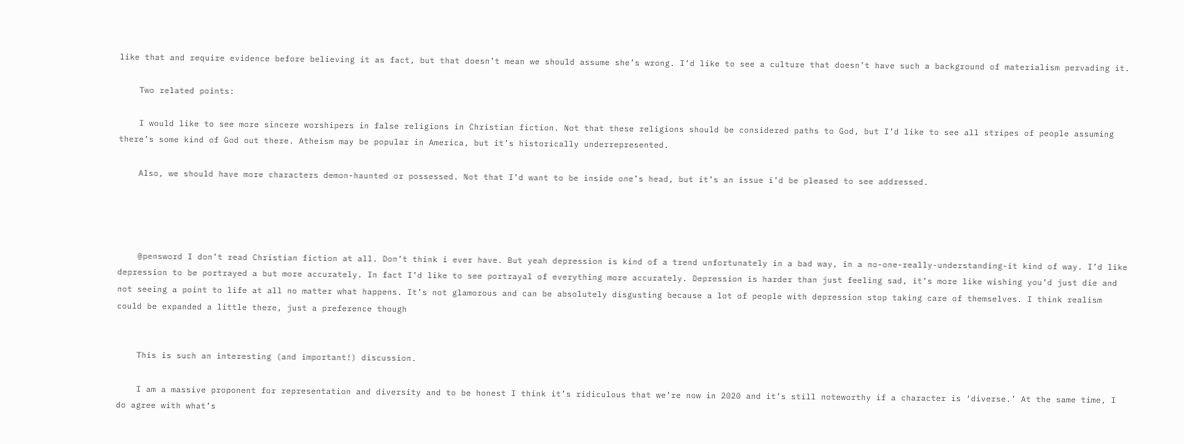like that and require evidence before believing it as fact, but that doesn’t mean we should assume she’s wrong. I’d like to see a culture that doesn’t have such a background of materialism pervading it.

    Two related points:

    I would like to see more sincere worshipers in false religions in Christian fiction. Not that these religions should be considered paths to God, but I’d like to see all stripes of people assuming there’s some kind of God out there. Atheism may be popular in America, but it’s historically underrepresented.

    Also, we should have more characters demon-haunted or possessed. Not that I’d want to be inside one’s head, but it’s an issue i’d be pleased to see addressed.




    @pensword I don’t read Christian fiction at all. Don’t think i ever have. But yeah depression is kind of a trend unfortunately in a bad way, in a no-one-really-understanding-it kind of way. I’d like depression to be portrayed a but more accurately. In fact I’d like to see portrayal of everything more accurately. Depression is harder than just feeling sad, it’s more like wishing you’d just die and not seeing a point to life at all no matter what happens. It’s not glamorous and can be absolutely disgusting because a lot of people with depression stop taking care of themselves. I think realism could be expanded a little there, just a preference though


    This is such an interesting (and important!) discussion.

    I am a massive proponent for representation and diversity and to be honest I think it’s ridiculous that we’re now in 2020 and it’s still noteworthy if a character is ‘diverse.’ At the same time, I do agree with what’s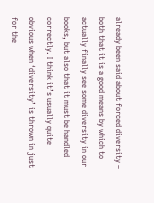already been said about forced diversity – both that it is a good means by which to actually finally see some diversity in our books, but also that it must be handled correctly. I think it’s usually quite obvious when ‘diversity’ is thrown in just for the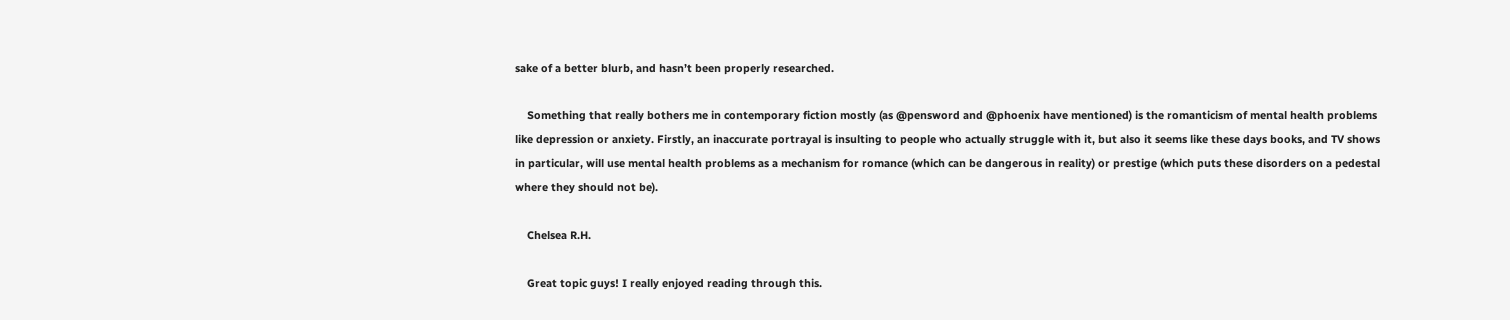sake of a better blurb, and hasn’t been properly researched.

    Something that really bothers me in contemporary fiction mostly (as @pensword and @phoenix have mentioned) is the romanticism of mental health problems like depression or anxiety. Firstly, an inaccurate portrayal is insulting to people who actually struggle with it, but also it seems like these days books, and TV shows in particular, will use mental health problems as a mechanism for romance (which can be dangerous in reality) or prestige (which puts these disorders on a pedestal where they should not be).

    Chelsea R.H.

    Great topic guys! I really enjoyed reading through this.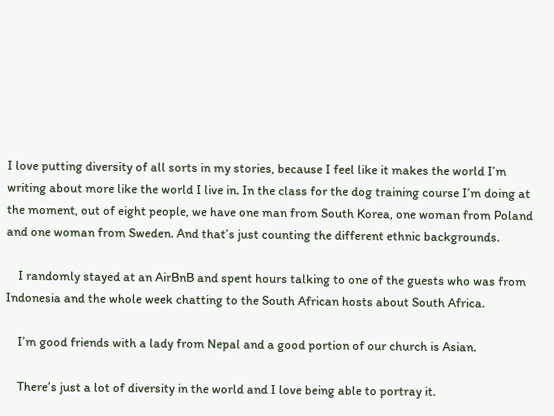I love putting diversity of all sorts in my stories, because I feel like it makes the world I’m writing about more like the world I live in. In the class for the dog training course I’m doing at the moment, out of eight people, we have one man from South Korea, one woman from Poland and one woman from Sweden. And that’s just counting the different ethnic backgrounds.

    I randomly stayed at an AirBnB and spent hours talking to one of the guests who was from Indonesia and the whole week chatting to the South African hosts about South Africa.

    I’m good friends with a lady from Nepal and a good portion of our church is Asian.

    There’s just a lot of diversity in the world and I love being able to portray it.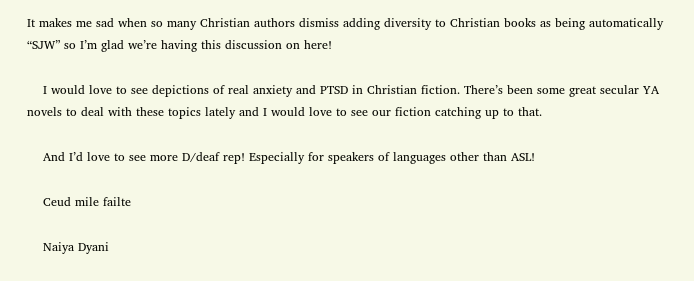It makes me sad when so many Christian authors dismiss adding diversity to Christian books as being automatically “SJW” so I’m glad we’re having this discussion on here!

    I would love to see depictions of real anxiety and PTSD in Christian fiction. There’s been some great secular YA novels to deal with these topics lately and I would love to see our fiction catching up to that.

    And I’d love to see more D/deaf rep! Especially for speakers of languages other than ASL!

    Ceud mile failte

    Naiya Dyani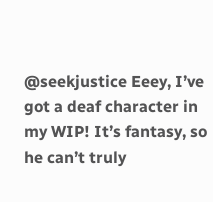@seekjustice Eeey, I’ve got a deaf character in my WIP! It’s fantasy, so he can’t truly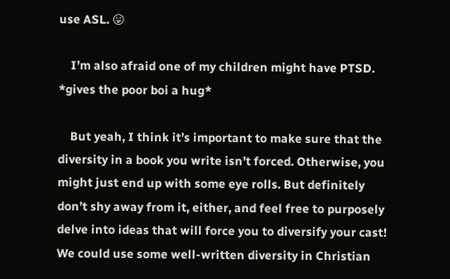use ASL. 😛

    I’m also afraid one of my children might have PTSD. *gives the poor boi a hug*

    But yeah, I think it’s important to make sure that the diversity in a book you write isn’t forced. Otherwise, you might just end up with some eye rolls. But definitely don’t shy away from it, either, and feel free to purposely delve into ideas that will force you to diversify your cast! We could use some well-written diversity in Christian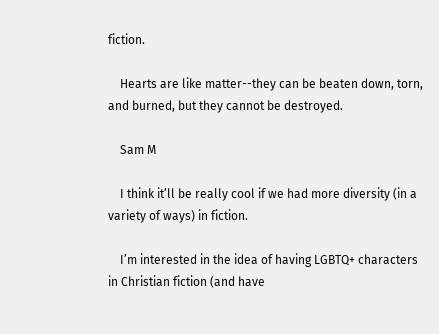fiction.

    Hearts are like matter--they can be beaten down, torn, and burned, but they cannot be destroyed.

    Sam M

    I think it’ll be really cool if we had more diversity (in a variety of ways) in fiction.

    I’m interested in the idea of having LGBTQ+ characters in Christian fiction (and have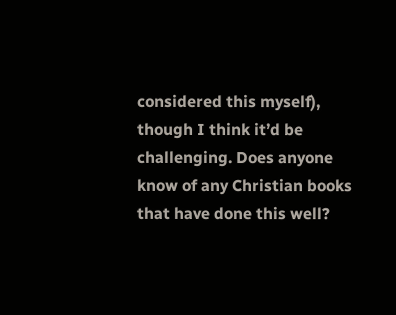considered this myself), though I think it’d be challenging. Does anyone know of any Christian books that have done this well?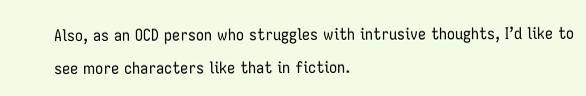Also, as an OCD person who struggles with intrusive thoughts, I’d like to see more characters like that in fiction.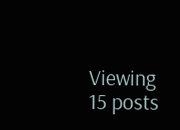Viewing 15 posts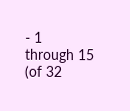- 1 through 15 (of 32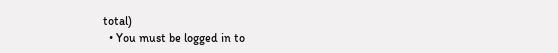total)
  • You must be logged in to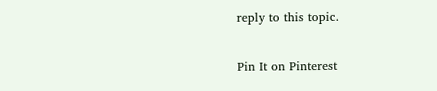reply to this topic.

Pin It on Pinterest